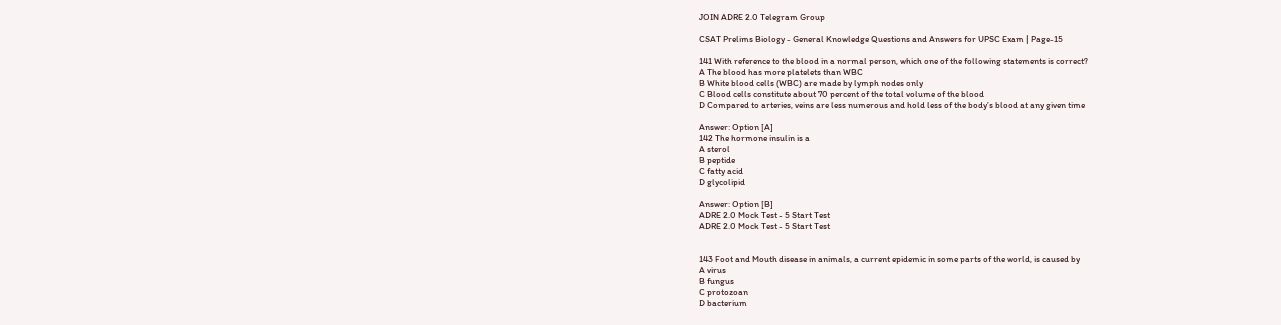JOIN ADRE 2.0 Telegram Group

CSAT Prelims Biology - General Knowledge Questions and Answers for UPSC Exam | Page-15

141 With reference to the blood in a normal person, which one of the following statements is correct?
A The blood has more platelets than WBC
B White blood cells (WBC) are made by lymph nodes only
C Blood cells constitute about 70 percent of the total volume of the blood
D Compared to arteries, veins are less numerous and hold less of the body’s blood at any given time

Answer: Option [A]
142 The hormone insulin is a
A sterol
B peptide
C fatty acid
D glycolipid

Answer: Option [B]
ADRE 2.0 Mock Test - 5 Start Test
ADRE 2.0 Mock Test - 5 Start Test


143 Foot and Mouth disease in animals, a current epidemic in some parts of the world, is caused by
A virus
B fungus
C protozoan
D bacterium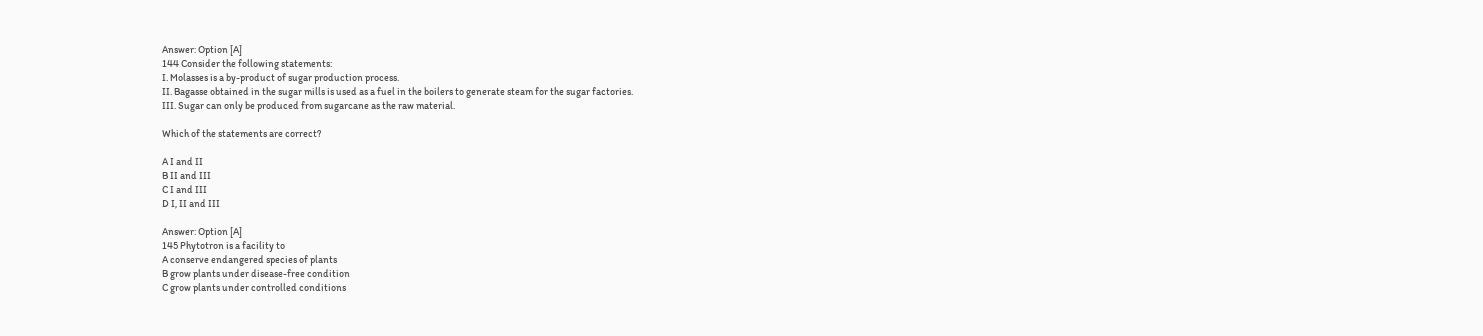Answer: Option [A]
144 Consider the following statements:
I. Molasses is a by-product of sugar production process.
II. Bagasse obtained in the sugar mills is used as a fuel in the boilers to generate steam for the sugar factories.
III. Sugar can only be produced from sugarcane as the raw material.

Which of the statements are correct?

A I and II
B II and III
C I and III
D I, II and III

Answer: Option [A]
145 Phytotron is a facility to
A conserve endangered species of plants
B grow plants under disease-free condition
C grow plants under controlled conditions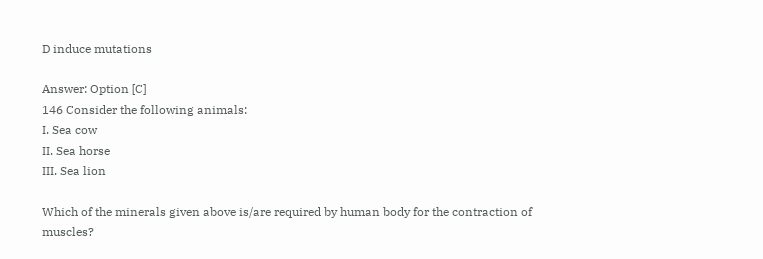D induce mutations

Answer: Option [C]
146 Consider the following animals:
I. Sea cow
II. Sea horse
III. Sea lion

Which of the minerals given above is/are required by human body for the contraction of muscles?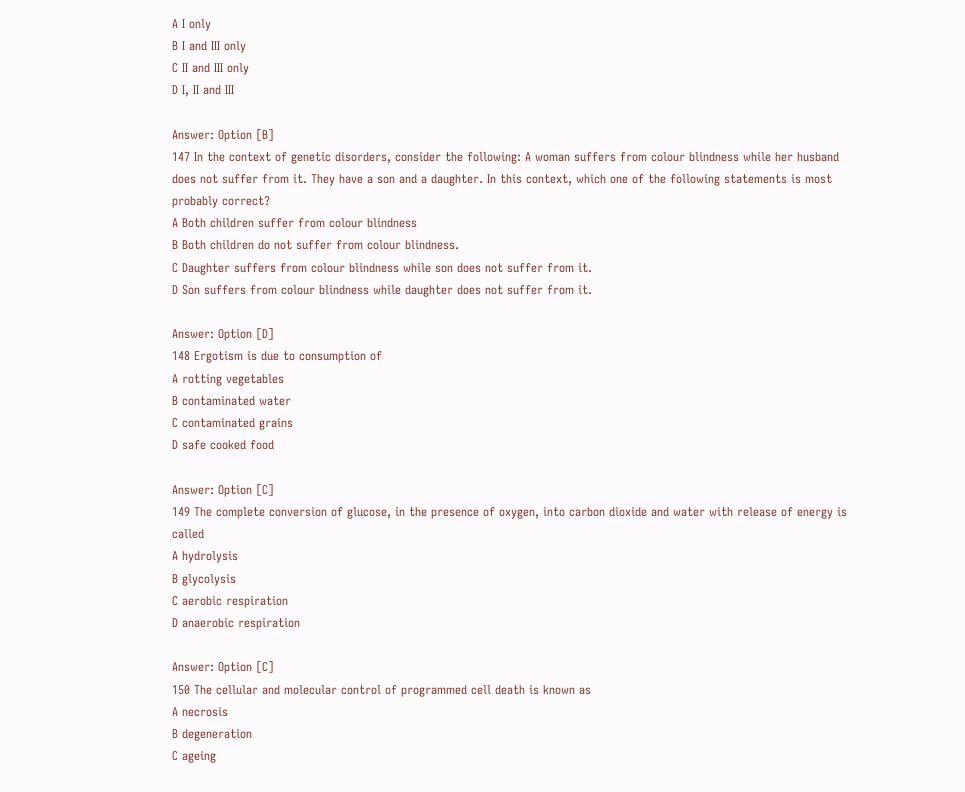A I only
B I and III only
C II and III only
D I, II and III

Answer: Option [B]
147 In the context of genetic disorders, consider the following: A woman suffers from colour blindness while her husband does not suffer from it. They have a son and a daughter. In this context, which one of the following statements is most probably correct?
A Both children suffer from colour blindness
B Both children do not suffer from colour blindness.
C Daughter suffers from colour blindness while son does not suffer from it.
D Son suffers from colour blindness while daughter does not suffer from it.

Answer: Option [D]
148 Ergotism is due to consumption of
A rotting vegetables
B contaminated water
C contaminated grains
D safe cooked food

Answer: Option [C]
149 The complete conversion of glucose, in the presence of oxygen, into carbon dioxide and water with release of energy is called
A hydrolysis
B glycolysis
C aerobic respiration
D anaerobic respiration

Answer: Option [C]
150 The cellular and molecular control of programmed cell death is known as
A necrosis
B degeneration
C ageing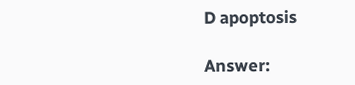D apoptosis

Answer: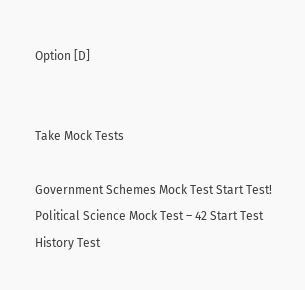Option [D]


Take Mock Tests

Government Schemes Mock Test Start Test!
Political Science Mock Test – 42 Start Test
History Test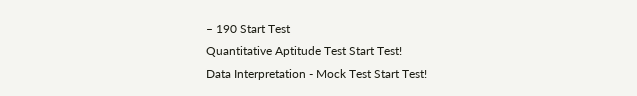– 190 Start Test
Quantitative Aptitude Test Start Test!
Data Interpretation - Mock Test Start Test!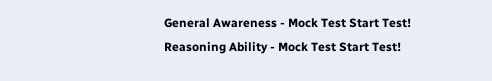General Awareness - Mock Test Start Test!
Reasoning Ability - Mock Test Start Test!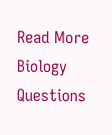Read More Biology Questions